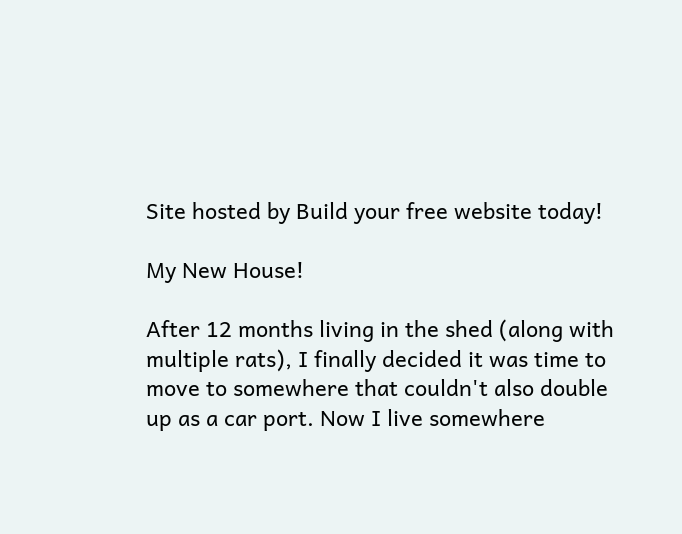Site hosted by Build your free website today!

My New House!

After 12 months living in the shed (along with multiple rats), I finally decided it was time to move to somewhere that couldn't also double up as a car port. Now I live somewhere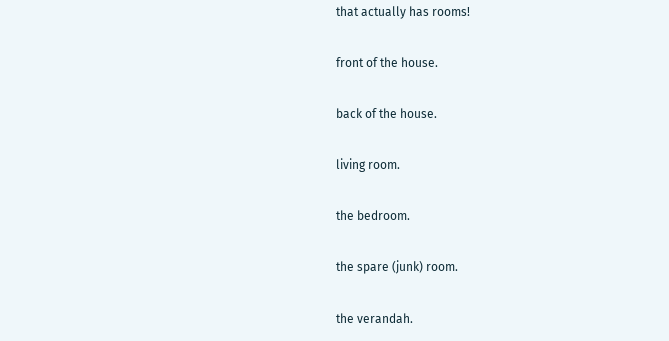that actually has rooms!

front of the house.

back of the house.

living room.

the bedroom.

the spare (junk) room.

the verandah.